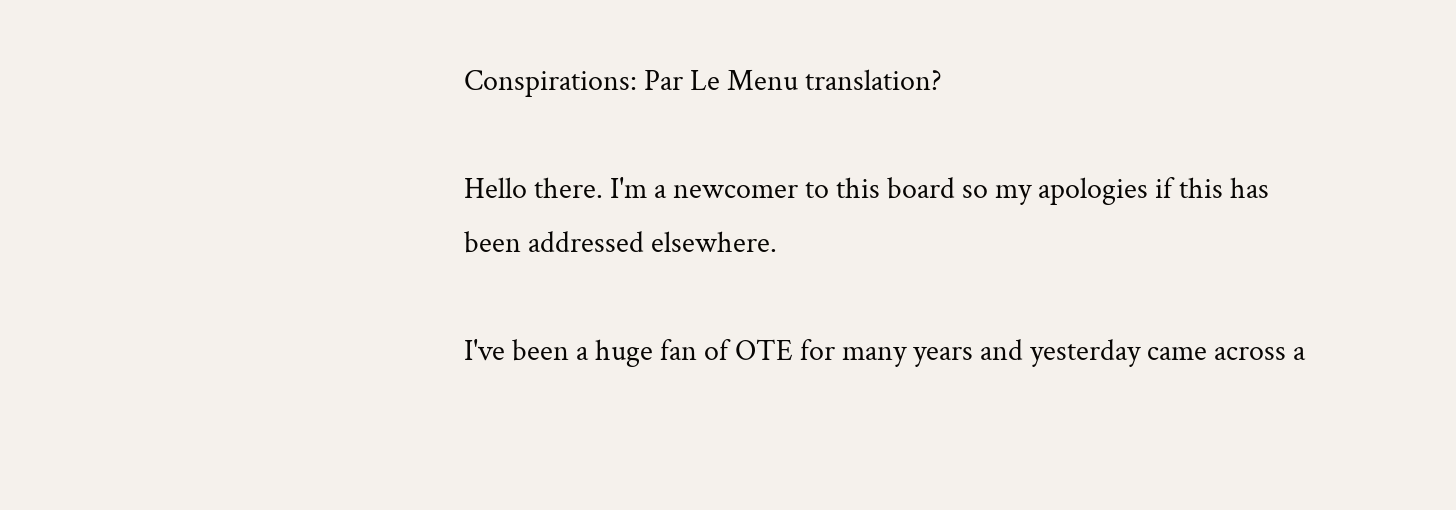Conspirations: Par Le Menu translation?

Hello there. I'm a newcomer to this board so my apologies if this has been addressed elsewhere.

I've been a huge fan of OTE for many years and yesterday came across a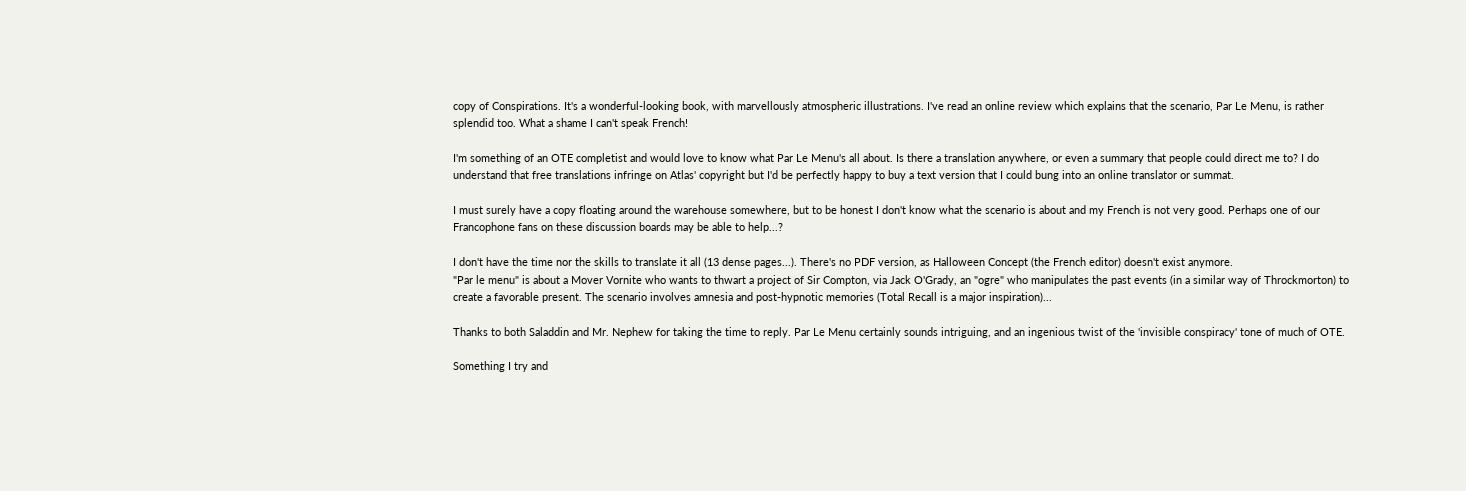copy of Conspirations. It's a wonderful-looking book, with marvellously atmospheric illustrations. I've read an online review which explains that the scenario, Par Le Menu, is rather splendid too. What a shame I can't speak French!

I'm something of an OTE completist and would love to know what Par Le Menu's all about. Is there a translation anywhere, or even a summary that people could direct me to? I do understand that free translations infringe on Atlas' copyright but I'd be perfectly happy to buy a text version that I could bung into an online translator or summat.

I must surely have a copy floating around the warehouse somewhere, but to be honest I don't know what the scenario is about and my French is not very good. Perhaps one of our Francophone fans on these discussion boards may be able to help...?

I don't have the time nor the skills to translate it all (13 dense pages...). There's no PDF version, as Halloween Concept (the French editor) doesn't exist anymore.
"Par le menu" is about a Mover Vornite who wants to thwart a project of Sir Compton, via Jack O'Grady, an "ogre" who manipulates the past events (in a similar way of Throckmorton) to create a favorable present. The scenario involves amnesia and post-hypnotic memories (Total Recall is a major inspiration)...

Thanks to both Saladdin and Mr. Nephew for taking the time to reply. Par Le Menu certainly sounds intriguing, and an ingenious twist of the 'invisible conspiracy' tone of much of OTE.

Something I try and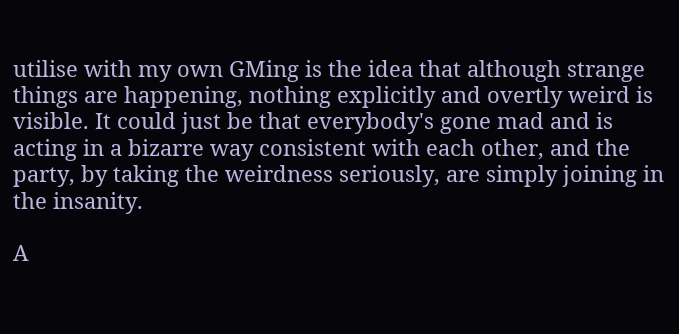utilise with my own GMing is the idea that although strange things are happening, nothing explicitly and overtly weird is visible. It could just be that everybody's gone mad and is acting in a bizarre way consistent with each other, and the party, by taking the weirdness seriously, are simply joining in the insanity.

A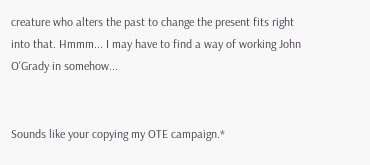creature who alters the past to change the present fits right into that. Hmmm... I may have to find a way of working John O'Grady in somehow...


Sounds like your copying my OTE campaign.*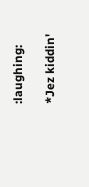:laughing:

*Jez kiddin'